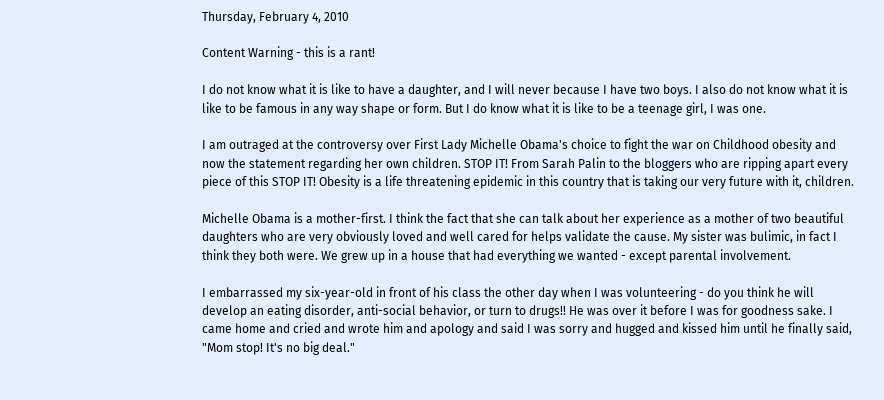Thursday, February 4, 2010

Content Warning - this is a rant!

I do not know what it is like to have a daughter, and I will never because I have two boys. I also do not know what it is like to be famous in any way shape or form. But I do know what it is like to be a teenage girl, I was one.

I am outraged at the controversy over First Lady Michelle Obama's choice to fight the war on Childhood obesity and now the statement regarding her own children. STOP IT! From Sarah Palin to the bloggers who are ripping apart every piece of this STOP IT! Obesity is a life threatening epidemic in this country that is taking our very future with it, children.

Michelle Obama is a mother-first. I think the fact that she can talk about her experience as a mother of two beautiful daughters who are very obviously loved and well cared for helps validate the cause. My sister was bulimic, in fact I think they both were. We grew up in a house that had everything we wanted - except parental involvement.

I embarrassed my six-year-old in front of his class the other day when I was volunteering - do you think he will develop an eating disorder, anti-social behavior, or turn to drugs!! He was over it before I was for goodness sake. I came home and cried and wrote him and apology and said I was sorry and hugged and kissed him until he finally said, "Mom stop! It's no big deal."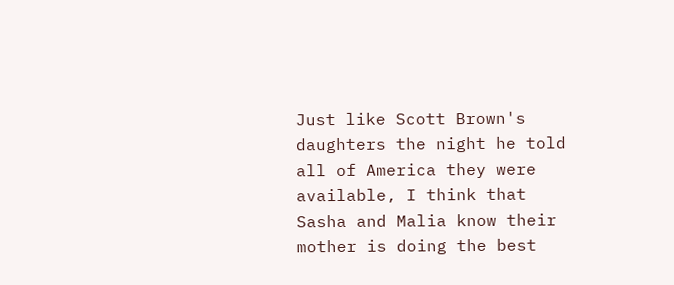Just like Scott Brown's daughters the night he told all of America they were available, I think that Sasha and Malia know their mother is doing the best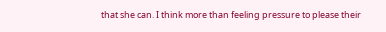that she can. I think more than feeling pressure to please their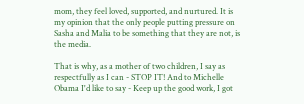mom, they feel loved, supported, and nurtured. It is my opinion that the only people putting pressure on Sasha and Malia to be something that they are not, is the media.

That is why, as a mother of two children, I say as respectfully as I can - STOP IT! And to Michelle Obama I'd like to say - Keep up the good work, I got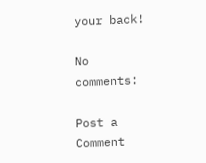your back!

No comments:

Post a Comment